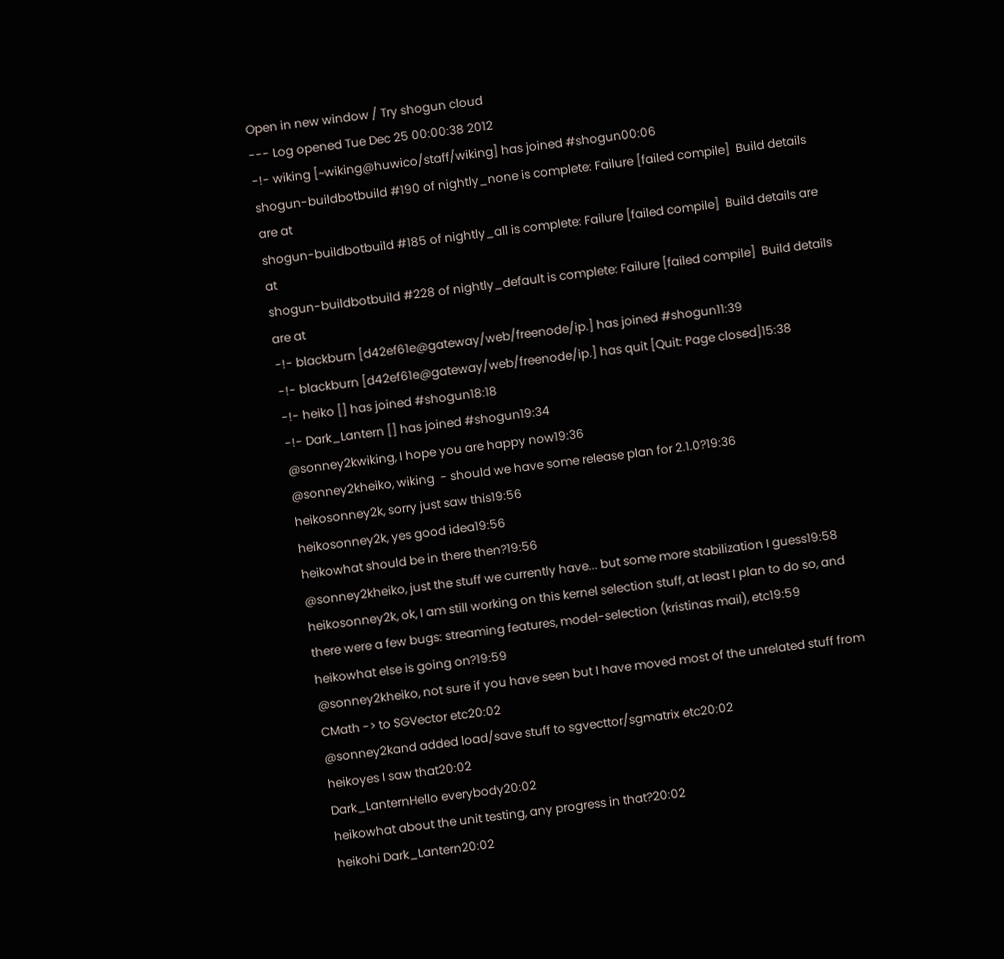Open in new window / Try shogun cloud
--- Log opened Tue Dec 25 00:00:38 2012
-!- wiking [~wiking@huwico/staff/wiking] has joined #shogun00:06
shogun-buildbotbuild #190 of nightly_none is complete: Failure [failed compile]  Build details are at
shogun-buildbotbuild #185 of nightly_all is complete: Failure [failed compile]  Build details are at
shogun-buildbotbuild #228 of nightly_default is complete: Failure [failed compile]  Build details are at
-!- blackburn [d42ef61e@gateway/web/freenode/ip.] has joined #shogun11:39
-!- blackburn [d42ef61e@gateway/web/freenode/ip.] has quit [Quit: Page closed]15:38
-!- heiko [] has joined #shogun18:18
-!- Dark_Lantern [] has joined #shogun19:34
@sonney2kwiking, I hope you are happy now19:36
@sonney2kheiko, wiking  - should we have some release plan for 2.1.0?19:36
heikosonney2k, sorry just saw this19:56
heikosonney2k, yes good idea19:56
heikowhat should be in there then?19:56
@sonney2kheiko, just the stuff we currently have... but some more stabilization I guess19:58
heikosonney2k, ok, I am still working on this kernel selection stuff, at least I plan to do so, and there were a few bugs: streaming features, model-selection (kristinas mail), etc19:59
heikowhat else is going on?19:59
@sonney2kheiko, not sure if you have seen but I have moved most of the unrelated stuff from CMath -> to SGVector etc20:02
@sonney2kand added load/save stuff to sgvecttor/sgmatrix etc20:02
heikoyes I saw that20:02
Dark_LanternHello everybody20:02
heikowhat about the unit testing, any progress in that?20:02
heikohi Dark_Lantern20:02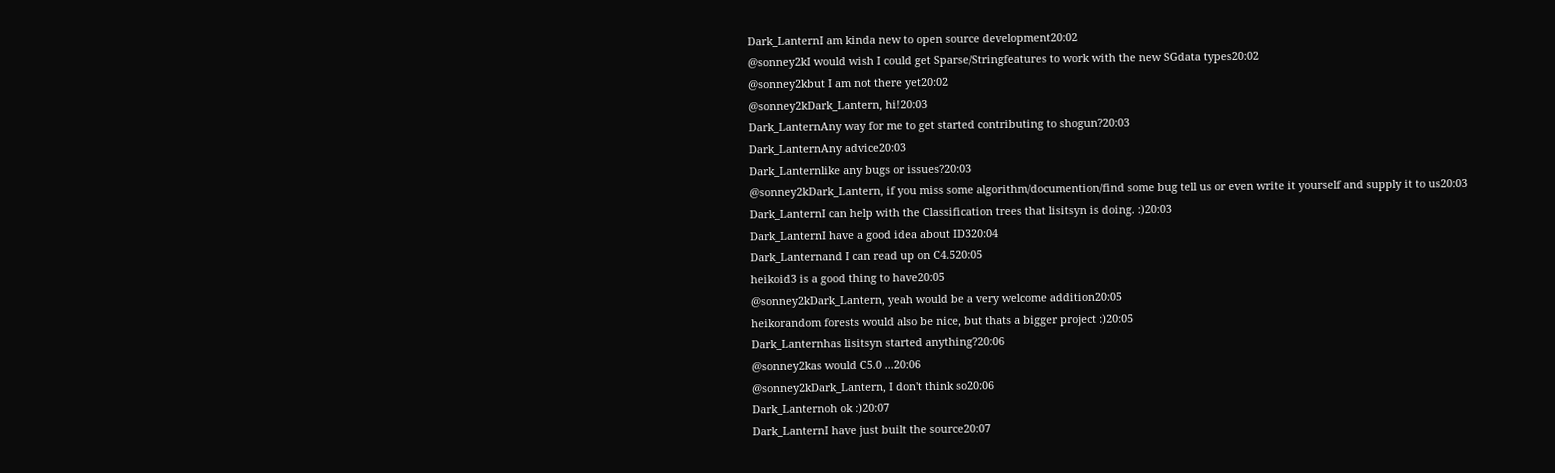Dark_LanternI am kinda new to open source development20:02
@sonney2kI would wish I could get Sparse/Stringfeatures to work with the new SGdata types20:02
@sonney2kbut I am not there yet20:02
@sonney2kDark_Lantern, hi!20:03
Dark_LanternAny way for me to get started contributing to shogun?20:03
Dark_LanternAny advice20:03
Dark_Lanternlike any bugs or issues?20:03
@sonney2kDark_Lantern, if you miss some algorithm/documention/find some bug tell us or even write it yourself and supply it to us20:03
Dark_LanternI can help with the Classification trees that lisitsyn is doing. :)20:03
Dark_LanternI have a good idea about ID320:04
Dark_Lanternand I can read up on C4.520:05
heikoid3 is a good thing to have20:05
@sonney2kDark_Lantern, yeah would be a very welcome addition20:05
heikorandom forests would also be nice, but thats a bigger project :)20:05
Dark_Lanternhas lisitsyn started anything?20:06
@sonney2kas would C5.0 ...20:06
@sonney2kDark_Lantern, I don't think so20:06
Dark_Lanternoh ok :)20:07
Dark_LanternI have just built the source20:07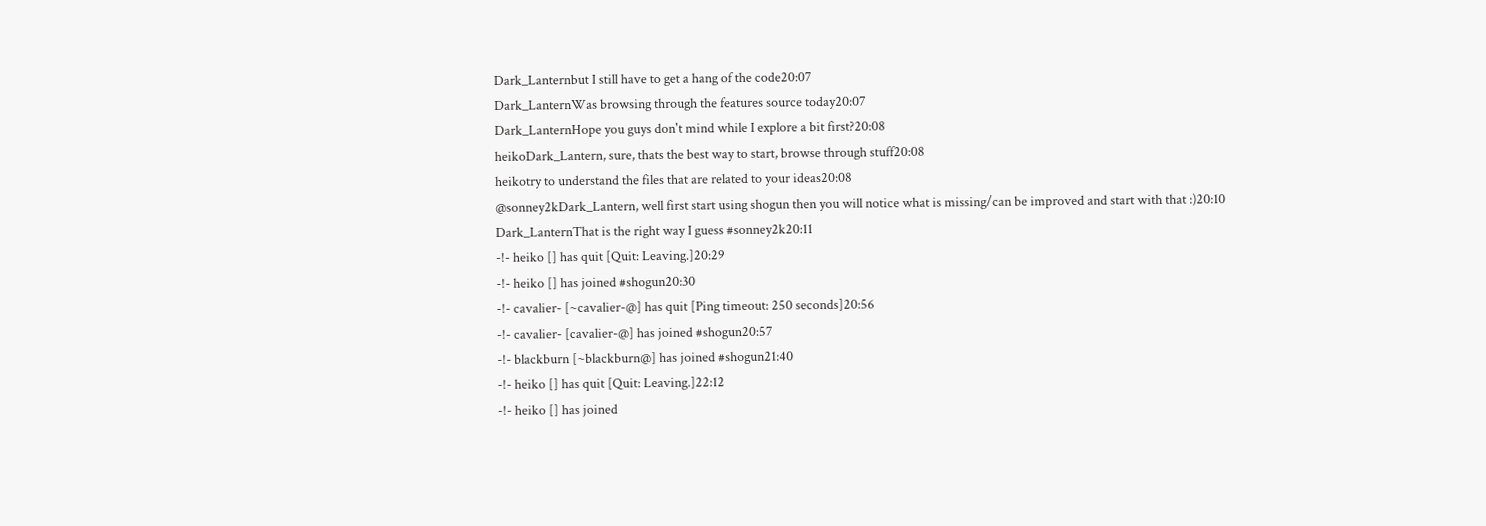Dark_Lanternbut I still have to get a hang of the code20:07
Dark_LanternWas browsing through the features source today20:07
Dark_LanternHope you guys don't mind while I explore a bit first?20:08
heikoDark_Lantern, sure, thats the best way to start, browse through stuff20:08
heikotry to understand the files that are related to your ideas20:08
@sonney2kDark_Lantern, well first start using shogun then you will notice what is missing/can be improved and start with that :)20:10
Dark_LanternThat is the right way I guess #sonney2k20:11
-!- heiko [] has quit [Quit: Leaving.]20:29
-!- heiko [] has joined #shogun20:30
-!- cavalier- [~cavalier-@] has quit [Ping timeout: 250 seconds]20:56
-!- cavalier- [cavalier-@] has joined #shogun20:57
-!- blackburn [~blackburn@] has joined #shogun21:40
-!- heiko [] has quit [Quit: Leaving.]22:12
-!- heiko [] has joined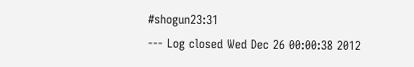#shogun23:31
--- Log closed Wed Dec 26 00:00:38 2012